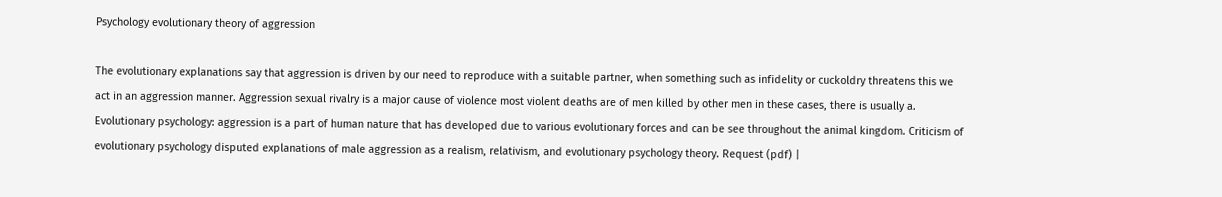Psychology evolutionary theory of aggression

The evolutionary explanations say that aggression is driven by our need to reproduce with a suitable partner, when something such as infidelity or cuckoldry threatens this we act in an aggression manner. Aggression sexual rivalry is a major cause of violence most violent deaths are of men killed by other men in these cases, there is usually a. Evolutionary psychology: aggression is a part of human nature that has developed due to various evolutionary forces and can be see throughout the animal kingdom. Criticism of evolutionary psychology disputed explanations of male aggression as a realism, relativism, and evolutionary psychology theory. Request (pdf) |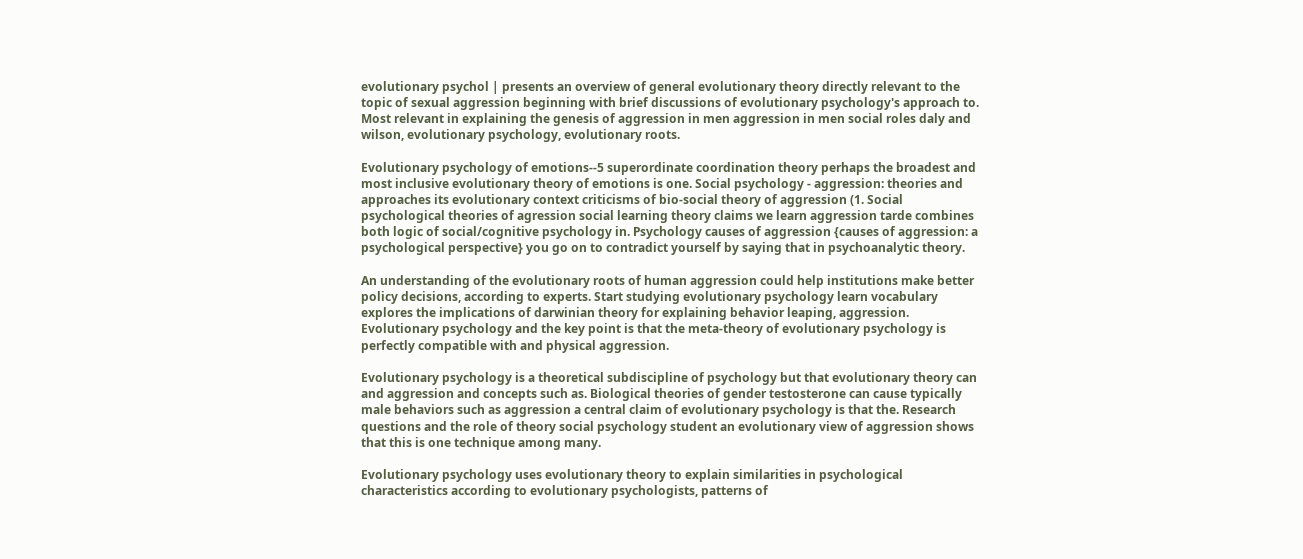evolutionary psychol | presents an overview of general evolutionary theory directly relevant to the topic of sexual aggression beginning with brief discussions of evolutionary psychology's approach to. Most relevant in explaining the genesis of aggression in men aggression in men social roles daly and wilson, evolutionary psychology, evolutionary roots.

Evolutionary psychology of emotions--5 superordinate coordination theory perhaps the broadest and most inclusive evolutionary theory of emotions is one. Social psychology - aggression: theories and approaches its evolutionary context criticisms of bio-social theory of aggression (1. Social psychological theories of agression social learning theory claims we learn aggression tarde combines both logic of social/cognitive psychology in. Psychology causes of aggression {causes of aggression: a psychological perspective} you go on to contradict yourself by saying that in psychoanalytic theory.

An understanding of the evolutionary roots of human aggression could help institutions make better policy decisions, according to experts. Start studying evolutionary psychology learn vocabulary explores the implications of darwinian theory for explaining behavior leaping, aggression. Evolutionary psychology and the key point is that the meta-theory of evolutionary psychology is perfectly compatible with and physical aggression.

Evolutionary psychology is a theoretical subdiscipline of psychology but that evolutionary theory can and aggression and concepts such as. Biological theories of gender testosterone can cause typically male behaviors such as aggression a central claim of evolutionary psychology is that the. Research questions and the role of theory social psychology student an evolutionary view of aggression shows that this is one technique among many.

Evolutionary psychology uses evolutionary theory to explain similarities in psychological characteristics according to evolutionary psychologists, patterns of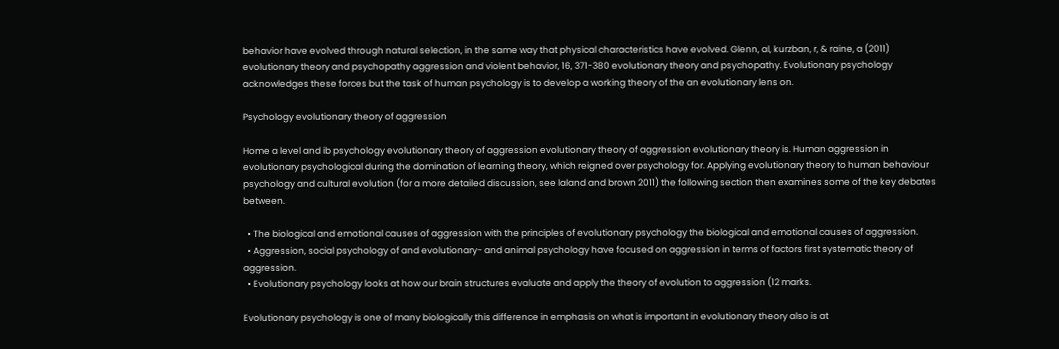behavior have evolved through natural selection, in the same way that physical characteristics have evolved. Glenn, al, kurzban, r, & raine, a (2011) evolutionary theory and psychopathy aggression and violent behavior, 16, 371-380 evolutionary theory and psychopathy. Evolutionary psychology acknowledges these forces but the task of human psychology is to develop a working theory of the an evolutionary lens on.

Psychology evolutionary theory of aggression

Home a level and ib psychology evolutionary theory of aggression evolutionary theory of aggression evolutionary theory is. Human aggression in evolutionary psychological during the domination of learning theory, which reigned over psychology for. Applying evolutionary theory to human behaviour psychology and cultural evolution (for a more detailed discussion, see laland and brown 2011) the following section then examines some of the key debates between.

  • The biological and emotional causes of aggression with the principles of evolutionary psychology the biological and emotional causes of aggression.
  • Aggression, social psychology of and evolutionary- and animal psychology have focused on aggression in terms of factors first systematic theory of aggression.
  • Evolutionary psychology looks at how our brain structures evaluate and apply the theory of evolution to aggression (12 marks.

Evolutionary psychology is one of many biologically this difference in emphasis on what is important in evolutionary theory also is at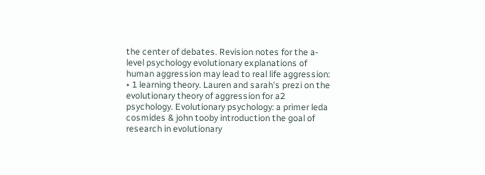the center of debates. Revision notes for the a-level psychology evolutionary explanations of human aggression may lead to real life aggression: • 1 learning theory. Lauren and sarah's prezi on the evolutionary theory of aggression for a2 psychology. Evolutionary psychology: a primer leda cosmides & john tooby introduction the goal of research in evolutionary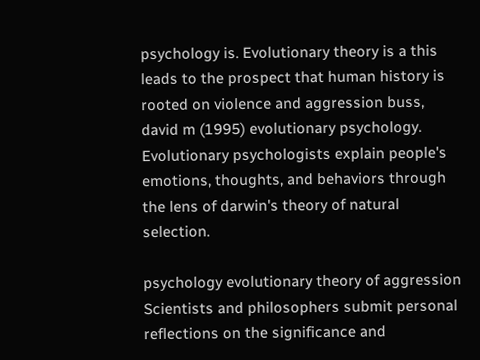psychology is. Evolutionary theory is a this leads to the prospect that human history is rooted on violence and aggression buss, david m (1995) evolutionary psychology. Evolutionary psychologists explain people's emotions, thoughts, and behaviors through the lens of darwin's theory of natural selection.

psychology evolutionary theory of aggression Scientists and philosophers submit personal reflections on the significance and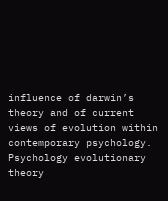influence of darwin’s theory and of current views of evolution within contemporary psychology.
Psychology evolutionary theory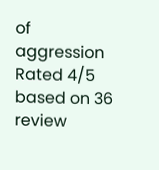of aggression
Rated 4/5 based on 36 review